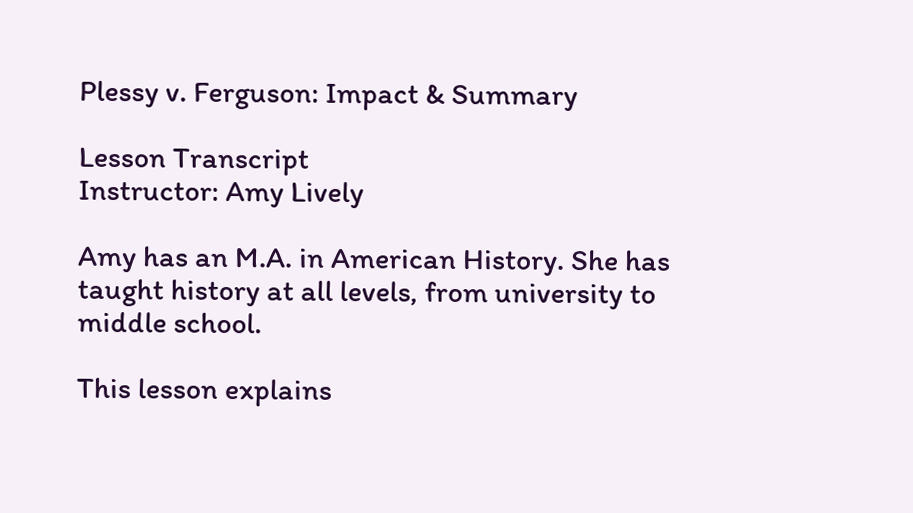Plessy v. Ferguson: Impact & Summary

Lesson Transcript
Instructor: Amy Lively

Amy has an M.A. in American History. She has taught history at all levels, from university to middle school.

This lesson explains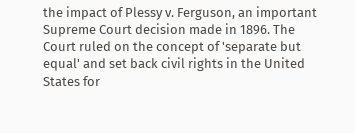the impact of Plessy v. Ferguson, an important Supreme Court decision made in 1896. The Court ruled on the concept of 'separate but equal' and set back civil rights in the United States for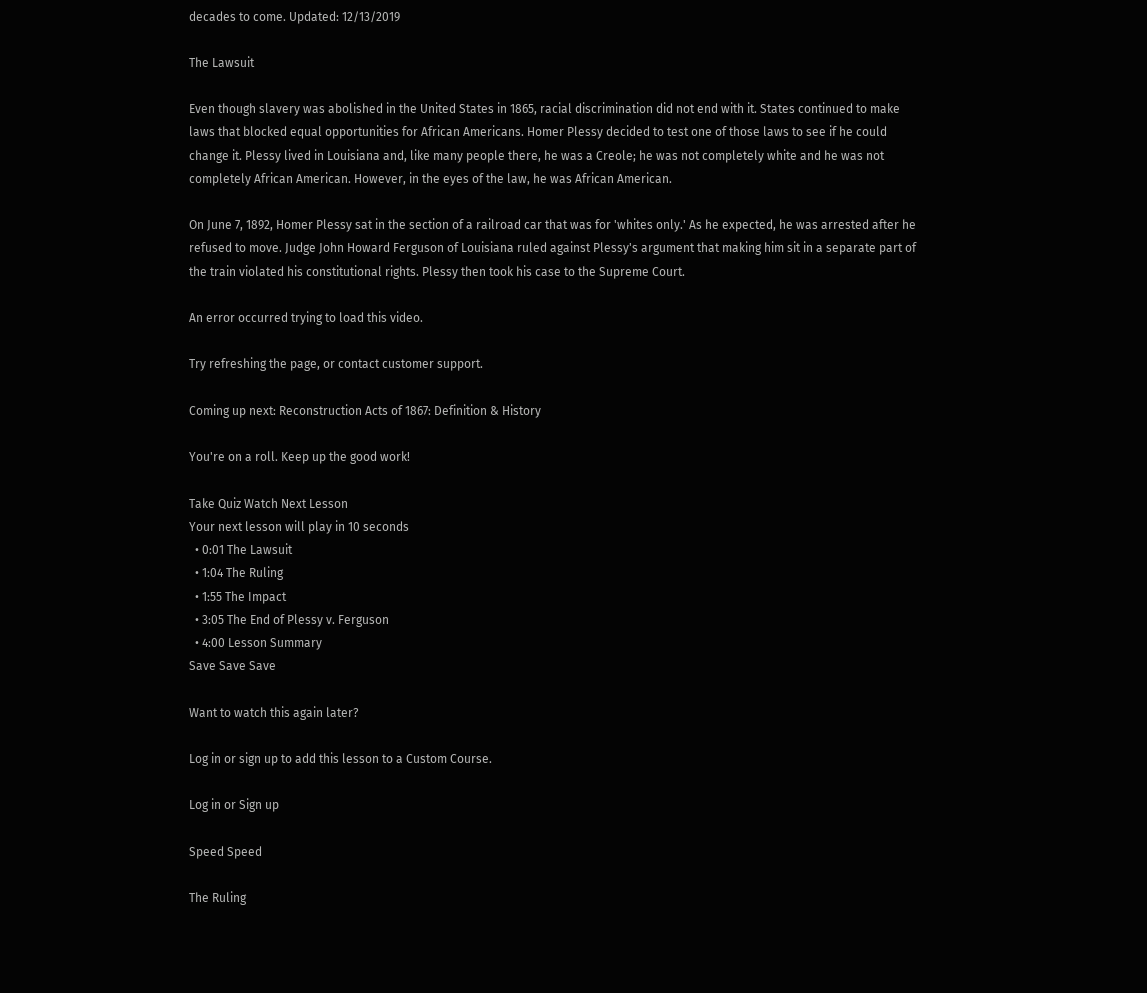decades to come. Updated: 12/13/2019

The Lawsuit

Even though slavery was abolished in the United States in 1865, racial discrimination did not end with it. States continued to make laws that blocked equal opportunities for African Americans. Homer Plessy decided to test one of those laws to see if he could change it. Plessy lived in Louisiana and, like many people there, he was a Creole; he was not completely white and he was not completely African American. However, in the eyes of the law, he was African American.

On June 7, 1892, Homer Plessy sat in the section of a railroad car that was for 'whites only.' As he expected, he was arrested after he refused to move. Judge John Howard Ferguson of Louisiana ruled against Plessy's argument that making him sit in a separate part of the train violated his constitutional rights. Plessy then took his case to the Supreme Court.

An error occurred trying to load this video.

Try refreshing the page, or contact customer support.

Coming up next: Reconstruction Acts of 1867: Definition & History

You're on a roll. Keep up the good work!

Take Quiz Watch Next Lesson
Your next lesson will play in 10 seconds
  • 0:01 The Lawsuit
  • 1:04 The Ruling
  • 1:55 The Impact
  • 3:05 The End of Plessy v. Ferguson
  • 4:00 Lesson Summary
Save Save Save

Want to watch this again later?

Log in or sign up to add this lesson to a Custom Course.

Log in or Sign up

Speed Speed

The Ruling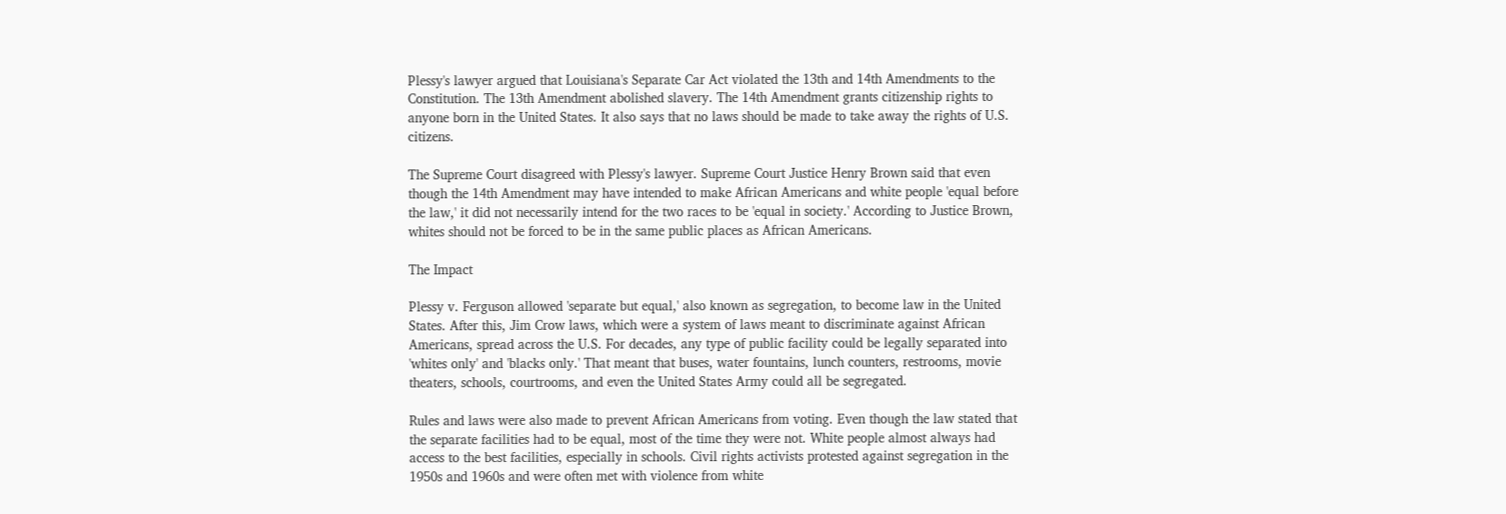Plessy's lawyer argued that Louisiana's Separate Car Act violated the 13th and 14th Amendments to the Constitution. The 13th Amendment abolished slavery. The 14th Amendment grants citizenship rights to anyone born in the United States. It also says that no laws should be made to take away the rights of U.S. citizens.

The Supreme Court disagreed with Plessy's lawyer. Supreme Court Justice Henry Brown said that even though the 14th Amendment may have intended to make African Americans and white people 'equal before the law,' it did not necessarily intend for the two races to be 'equal in society.' According to Justice Brown, whites should not be forced to be in the same public places as African Americans.

The Impact

Plessy v. Ferguson allowed 'separate but equal,' also known as segregation, to become law in the United States. After this, Jim Crow laws, which were a system of laws meant to discriminate against African Americans, spread across the U.S. For decades, any type of public facility could be legally separated into 'whites only' and 'blacks only.' That meant that buses, water fountains, lunch counters, restrooms, movie theaters, schools, courtrooms, and even the United States Army could all be segregated.

Rules and laws were also made to prevent African Americans from voting. Even though the law stated that the separate facilities had to be equal, most of the time they were not. White people almost always had access to the best facilities, especially in schools. Civil rights activists protested against segregation in the 1950s and 1960s and were often met with violence from white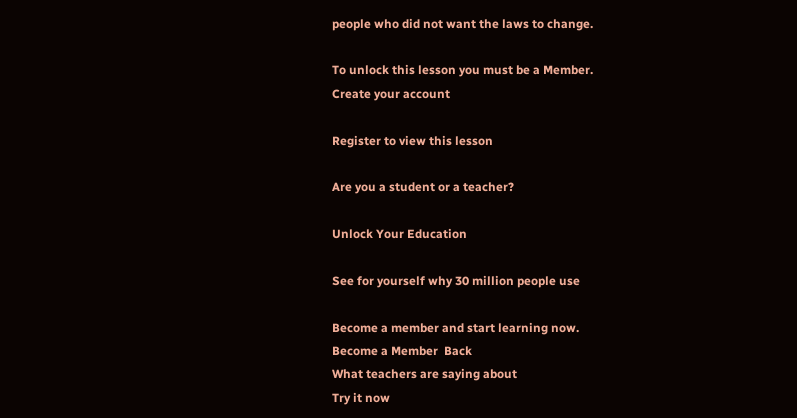people who did not want the laws to change.

To unlock this lesson you must be a Member.
Create your account

Register to view this lesson

Are you a student or a teacher?

Unlock Your Education

See for yourself why 30 million people use

Become a member and start learning now.
Become a Member  Back
What teachers are saying about
Try it now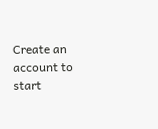Create an account to start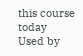this course today
Used by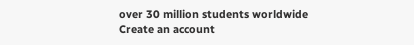over 30 million students worldwide
Create an account